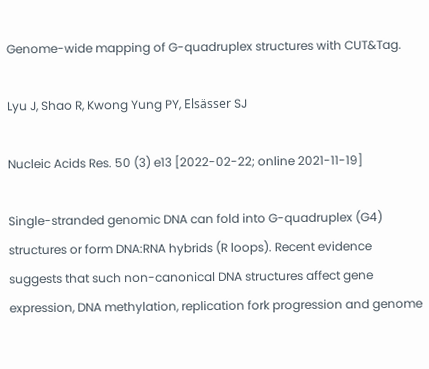Genome-wide mapping of G-quadruplex structures with CUT&Tag.

Lyu J, Shao R, Kwong Yung PY, Elsässer SJ

Nucleic Acids Res. 50 (3) e13 [2022-02-22; online 2021-11-19]

Single-stranded genomic DNA can fold into G-quadruplex (G4) structures or form DNA:RNA hybrids (R loops). Recent evidence suggests that such non-canonical DNA structures affect gene expression, DNA methylation, replication fork progression and genome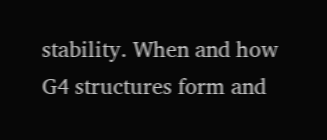stability. When and how G4 structures form and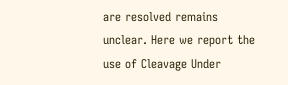are resolved remains unclear. Here we report the use of Cleavage Under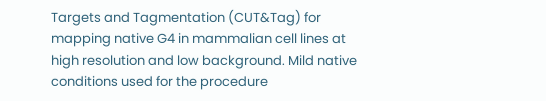Targets and Tagmentation (CUT&Tag) for mapping native G4 in mammalian cell lines at high resolution and low background. Mild native conditions used for the procedure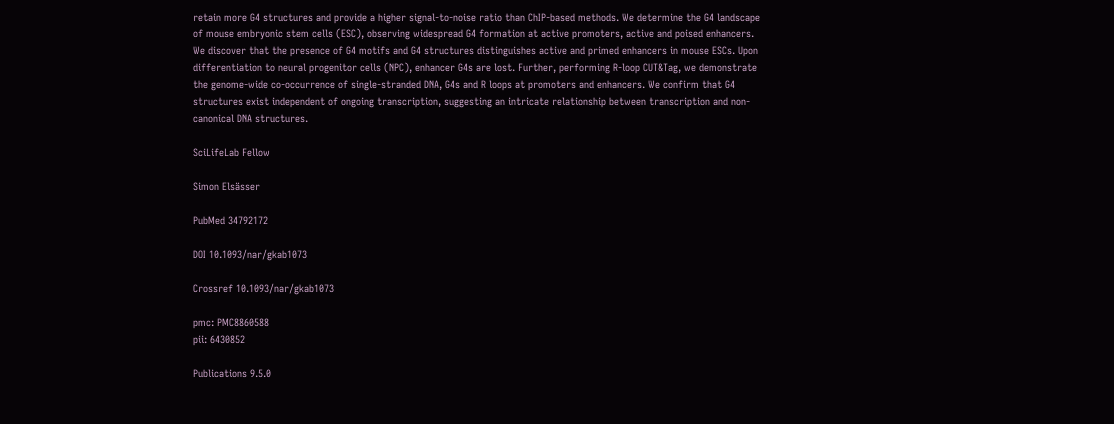retain more G4 structures and provide a higher signal-to-noise ratio than ChIP-based methods. We determine the G4 landscape of mouse embryonic stem cells (ESC), observing widespread G4 formation at active promoters, active and poised enhancers. We discover that the presence of G4 motifs and G4 structures distinguishes active and primed enhancers in mouse ESCs. Upon differentiation to neural progenitor cells (NPC), enhancer G4s are lost. Further, performing R-loop CUT&Tag, we demonstrate the genome-wide co-occurrence of single-stranded DNA, G4s and R loops at promoters and enhancers. We confirm that G4 structures exist independent of ongoing transcription, suggesting an intricate relationship between transcription and non-canonical DNA structures.

SciLifeLab Fellow

Simon Elsässer

PubMed 34792172

DOI 10.1093/nar/gkab1073

Crossref 10.1093/nar/gkab1073

pmc: PMC8860588
pii: 6430852

Publications 9.5.0